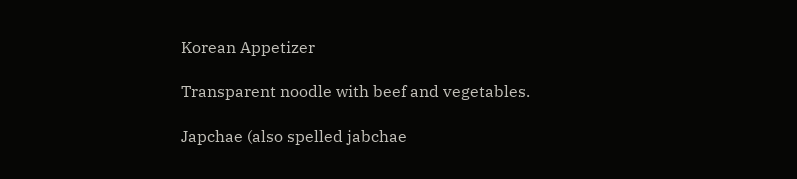Korean Appetizer

Transparent noodle with beef and vegetables.

Japchae (also spelled jabchae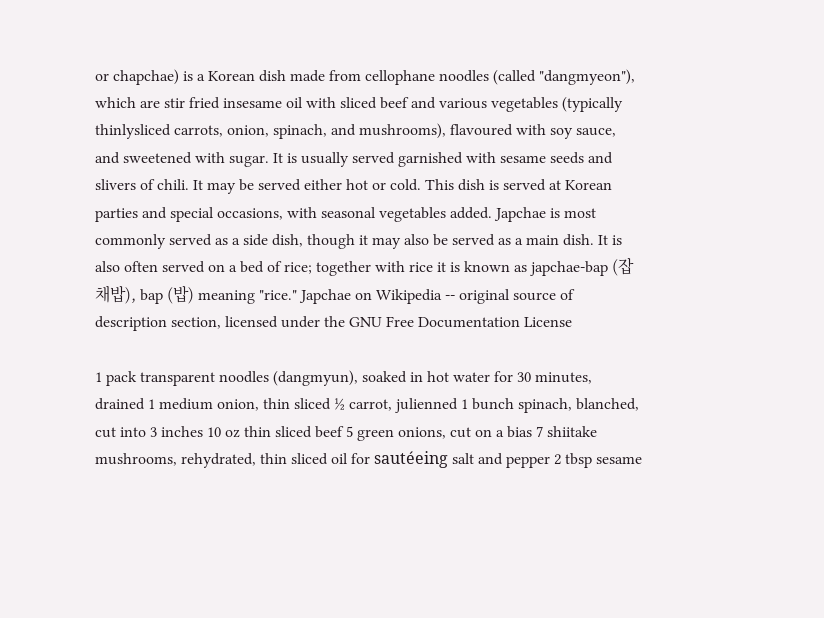or chapchae) is a Korean dish made from cellophane noodles (called "dangmyeon"), which are stir fried insesame oil with sliced beef and various vegetables (typically thinlysliced carrots, onion, spinach, and mushrooms), flavoured with soy sauce, and sweetened with sugar. It is usually served garnished with sesame seeds and slivers of chili. It may be served either hot or cold. This dish is served at Korean parties and special occasions, with seasonal vegetables added. Japchae is most commonly served as a side dish, though it may also be served as a main dish. It is also often served on a bed of rice; together with rice it is known as japchae-bap (잡채밥), bap (밥) meaning "rice." Japchae on Wikipedia -- original source of description section, licensed under the GNU Free Documentation License

1 pack transparent noodles (dangmyun), soaked in hot water for 30 minutes, drained 1 medium onion, thin sliced ½ carrot, julienned 1 bunch spinach, blanched, cut into 3 inches 10 oz thin sliced beef 5 green onions, cut on a bias 7 shiitake mushrooms, rehydrated, thin sliced oil for sautéeing salt and pepper 2 tbsp sesame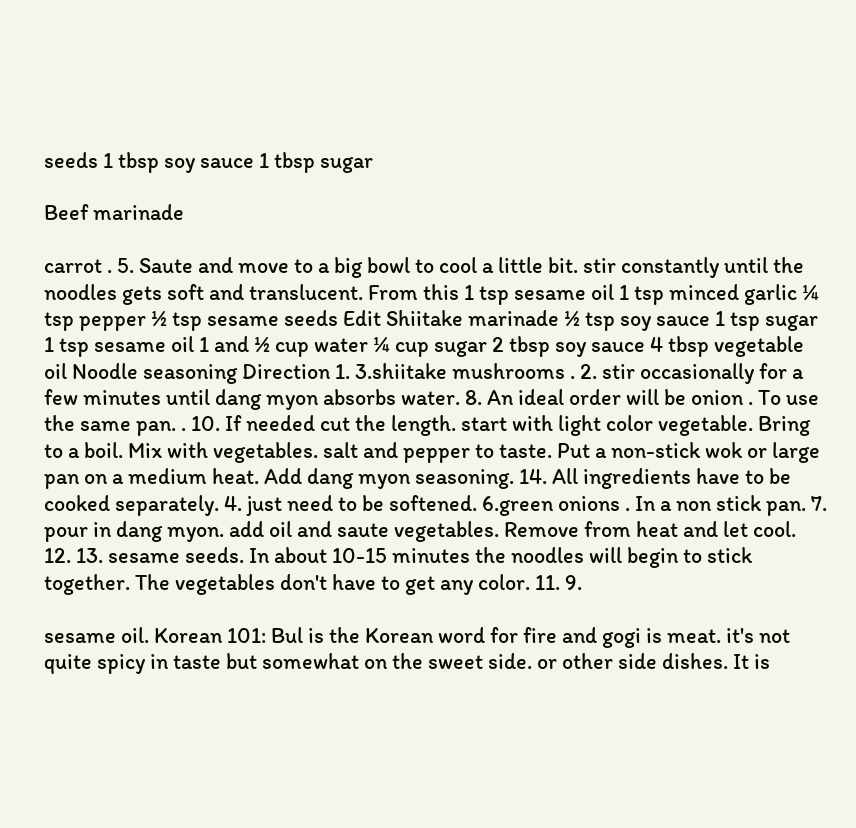seeds 1 tbsp soy sauce 1 tbsp sugar

Beef marinade

carrot . 5. Saute and move to a big bowl to cool a little bit. stir constantly until the noodles gets soft and translucent. From this 1 tsp sesame oil 1 tsp minced garlic ¼ tsp pepper ½ tsp sesame seeds Edit Shiitake marinade ½ tsp soy sauce 1 tsp sugar 1 tsp sesame oil 1 and ½ cup water ¼ cup sugar 2 tbsp soy sauce 4 tbsp vegetable oil Noodle seasoning Direction 1. 3.shiitake mushrooms . 2. stir occasionally for a few minutes until dang myon absorbs water. 8. An ideal order will be onion . To use the same pan. . 10. If needed cut the length. start with light color vegetable. Bring to a boil. Mix with vegetables. salt and pepper to taste. Put a non-stick wok or large pan on a medium heat. Add dang myon seasoning. 14. All ingredients have to be cooked separately. 4. just need to be softened. 6.green onions . In a non stick pan. 7. pour in dang myon. add oil and saute vegetables. Remove from heat and let cool. 12. 13. sesame seeds. In about 10-15 minutes the noodles will begin to stick together. The vegetables don't have to get any color. 11. 9.

sesame oil. Korean 101: Bul is the Korean word for fire and gogi is meat. it's not quite spicy in taste but somewhat on the sweet side. or other side dishes. It is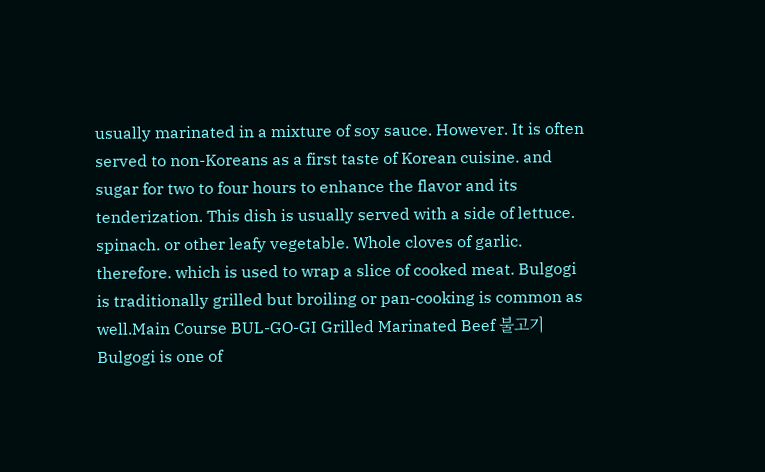usually marinated in a mixture of soy sauce. However. It is often served to non-Koreans as a first taste of Korean cuisine. and sugar for two to four hours to enhance the flavor and its tenderization. This dish is usually served with a side of lettuce. spinach. or other leafy vegetable. Whole cloves of garlic. therefore. which is used to wrap a slice of cooked meat. Bulgogi is traditionally grilled but broiling or pan-cooking is common as well.Main Course BUL-GO-GI Grilled Marinated Beef 불고기 Bulgogi is one of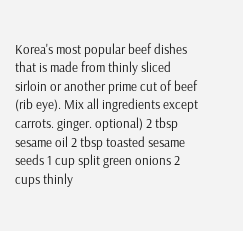Korea's most popular beef dishes that is made from thinly sliced sirloin or another prime cut of beef (rib eye). Mix all ingredients except carrots. ginger. optional) 2 tbsp sesame oil 2 tbsp toasted sesame seeds 1 cup split green onions 2 cups thinly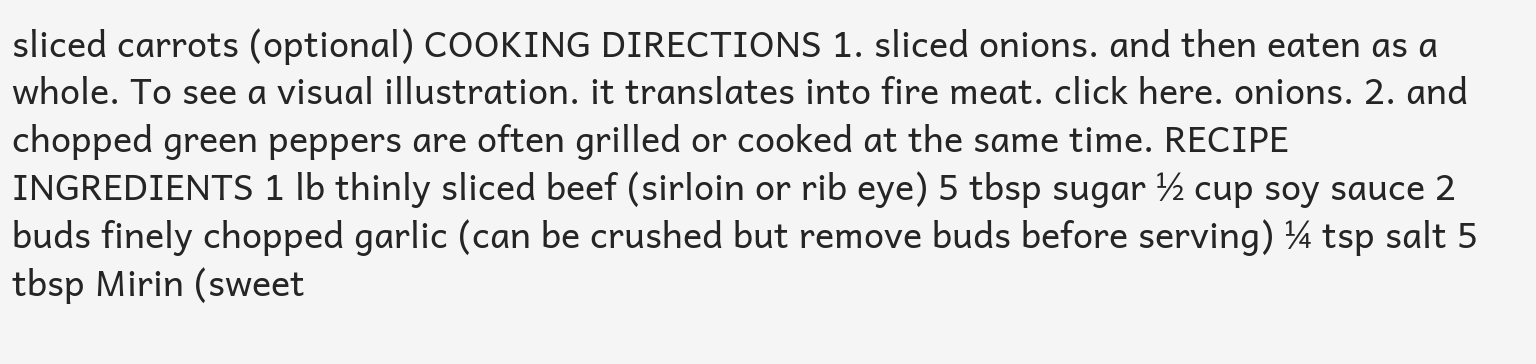sliced carrots (optional) COOKING DIRECTIONS 1. sliced onions. and then eaten as a whole. To see a visual illustration. it translates into fire meat. click here. onions. 2. and chopped green peppers are often grilled or cooked at the same time. RECIPE INGREDIENTS 1 lb thinly sliced beef (sirloin or rib eye) 5 tbsp sugar ½ cup soy sauce 2 buds finely chopped garlic (can be crushed but remove buds before serving) ¼ tsp salt 5 tbsp Mirin (sweet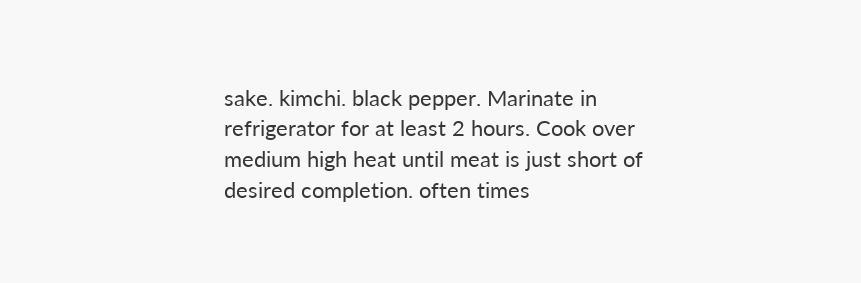sake. kimchi. black pepper. Marinate in refrigerator for at least 2 hours. Cook over medium high heat until meat is just short of desired completion. often times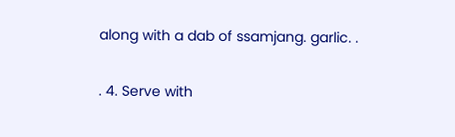along with a dab of ssamjang. garlic. .

. 4. Serve with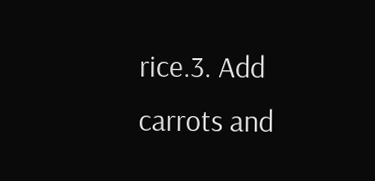rice.3. Add carrots and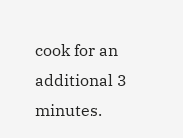cook for an additional 3 minutes.